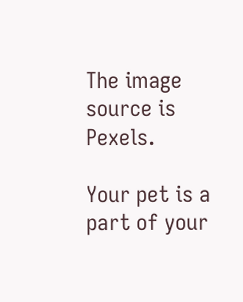The image source is Pexels.

Your pet is a part of your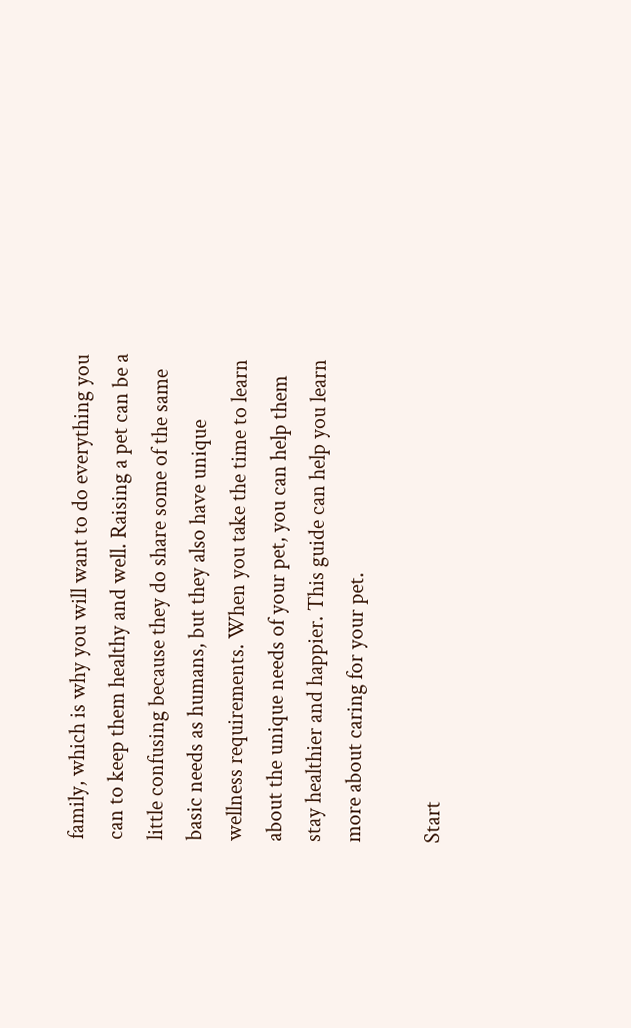family, which is why you will want to do everything you can to keep them healthy and well. Raising a pet can be a little confusing because they do share some of the same basic needs as humans, but they also have unique wellness requirements. When you take the time to learn about the unique needs of your pet, you can help them stay healthier and happier. This guide can help you learn more about caring for your pet.

Start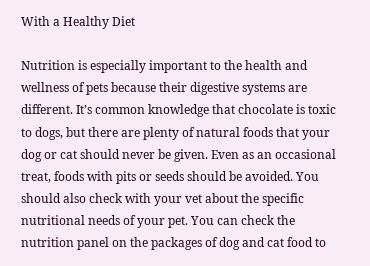With a Healthy Diet

Nutrition is especially important to the health and wellness of pets because their digestive systems are different. It’s common knowledge that chocolate is toxic to dogs, but there are plenty of natural foods that your dog or cat should never be given. Even as an occasional treat, foods with pits or seeds should be avoided. You should also check with your vet about the specific nutritional needs of your pet. You can check the nutrition panel on the packages of dog and cat food to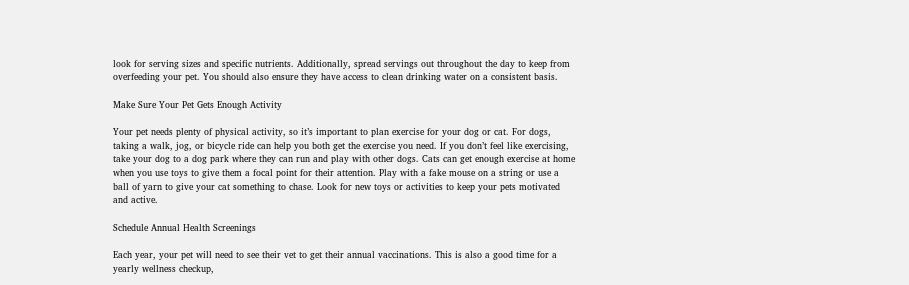look for serving sizes and specific nutrients. Additionally, spread servings out throughout the day to keep from overfeeding your pet. You should also ensure they have access to clean drinking water on a consistent basis.

Make Sure Your Pet Gets Enough Activity

Your pet needs plenty of physical activity, so it’s important to plan exercise for your dog or cat. For dogs, taking a walk, jog, or bicycle ride can help you both get the exercise you need. If you don’t feel like exercising, take your dog to a dog park where they can run and play with other dogs. Cats can get enough exercise at home when you use toys to give them a focal point for their attention. Play with a fake mouse on a string or use a ball of yarn to give your cat something to chase. Look for new toys or activities to keep your pets motivated and active.

Schedule Annual Health Screenings

Each year, your pet will need to see their vet to get their annual vaccinations. This is also a good time for a yearly wellness checkup,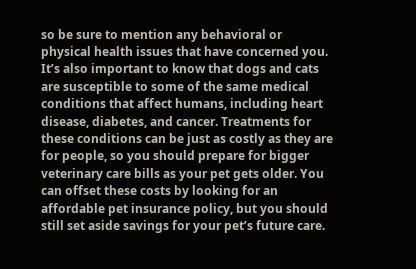so be sure to mention any behavioral or physical health issues that have concerned you. It’s also important to know that dogs and cats are susceptible to some of the same medical conditions that affect humans, including heart disease, diabetes, and cancer. Treatments for these conditions can be just as costly as they are for people, so you should prepare for bigger veterinary care bills as your pet gets older. You can offset these costs by looking for an affordable pet insurance policy, but you should still set aside savings for your pet’s future care.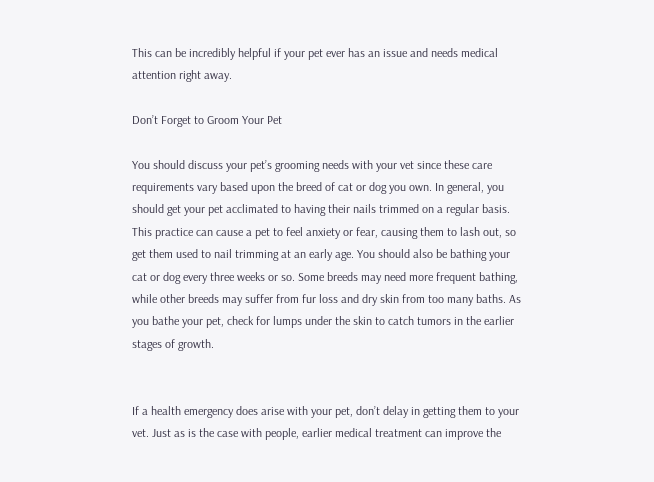This can be incredibly helpful if your pet ever has an issue and needs medical attention right away.

Don’t Forget to Groom Your Pet

You should discuss your pet’s grooming needs with your vet since these care requirements vary based upon the breed of cat or dog you own. In general, you should get your pet acclimated to having their nails trimmed on a regular basis. This practice can cause a pet to feel anxiety or fear, causing them to lash out, so get them used to nail trimming at an early age. You should also be bathing your cat or dog every three weeks or so. Some breeds may need more frequent bathing, while other breeds may suffer from fur loss and dry skin from too many baths. As you bathe your pet, check for lumps under the skin to catch tumors in the earlier stages of growth.


If a health emergency does arise with your pet, don’t delay in getting them to your vet. Just as is the case with people, earlier medical treatment can improve the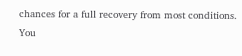chances for a full recovery from most conditions. You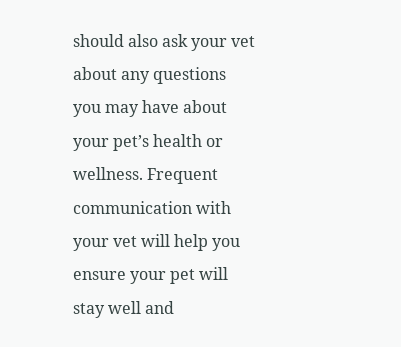should also ask your vet about any questions you may have about your pet’s health or wellness. Frequent communication with your vet will help you ensure your pet will stay well and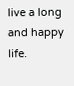live a long and happy life.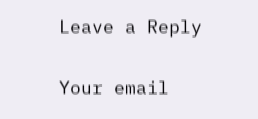Leave a Reply

Your email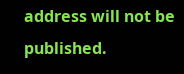address will not be published.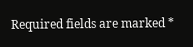Required fields are marked *